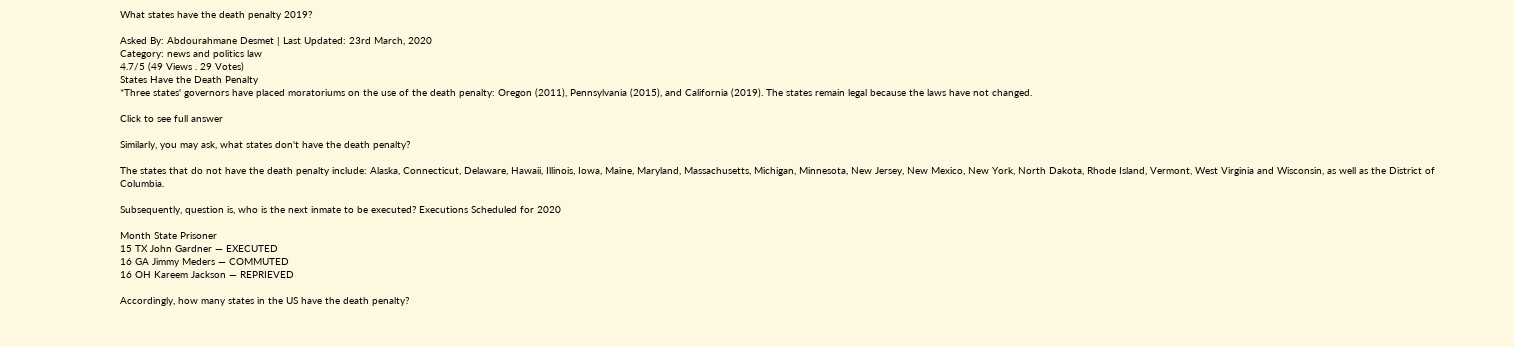What states have the death penalty 2019?

Asked By: Abdourahmane Desmet | Last Updated: 23rd March, 2020
Category: news and politics law
4.7/5 (49 Views . 29 Votes)
States Have the Death Penalty
*Three states' governors have placed moratoriums on the use of the death penalty: Oregon (2011), Pennsylvania (2015), and California (2019). The states remain legal because the laws have not changed.

Click to see full answer

Similarly, you may ask, what states don't have the death penalty?

The states that do not have the death penalty include: Alaska, Connecticut, Delaware, Hawaii, Illinois, Iowa, Maine, Maryland, Massachusetts, Michigan, Minnesota, New Jersey, New Mexico, New York, North Dakota, Rhode Island, Vermont, West Virginia and Wisconsin, as well as the District of Columbia.

Subsequently, question is, who is the next inmate to be executed? Executions Scheduled for 2020

Month State Prisoner
15 TX John Gardner — EXECUTED
16 GA Jimmy Meders — COMMUTED
16 OH Kareem Jackson — REPRIEVED

Accordingly, how many states in the US have the death penalty?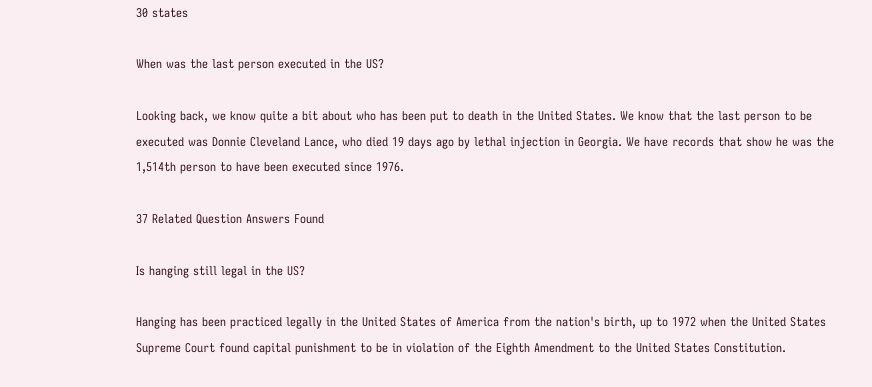30 states

When was the last person executed in the US?

Looking back, we know quite a bit about who has been put to death in the United States. We know that the last person to be executed was Donnie Cleveland Lance, who died 19 days ago by lethal injection in Georgia. We have records that show he was the 1,514th person to have been executed since 1976.

37 Related Question Answers Found

Is hanging still legal in the US?

Hanging has been practiced legally in the United States of America from the nation's birth, up to 1972 when the United States Supreme Court found capital punishment to be in violation of the Eighth Amendment to the United States Constitution.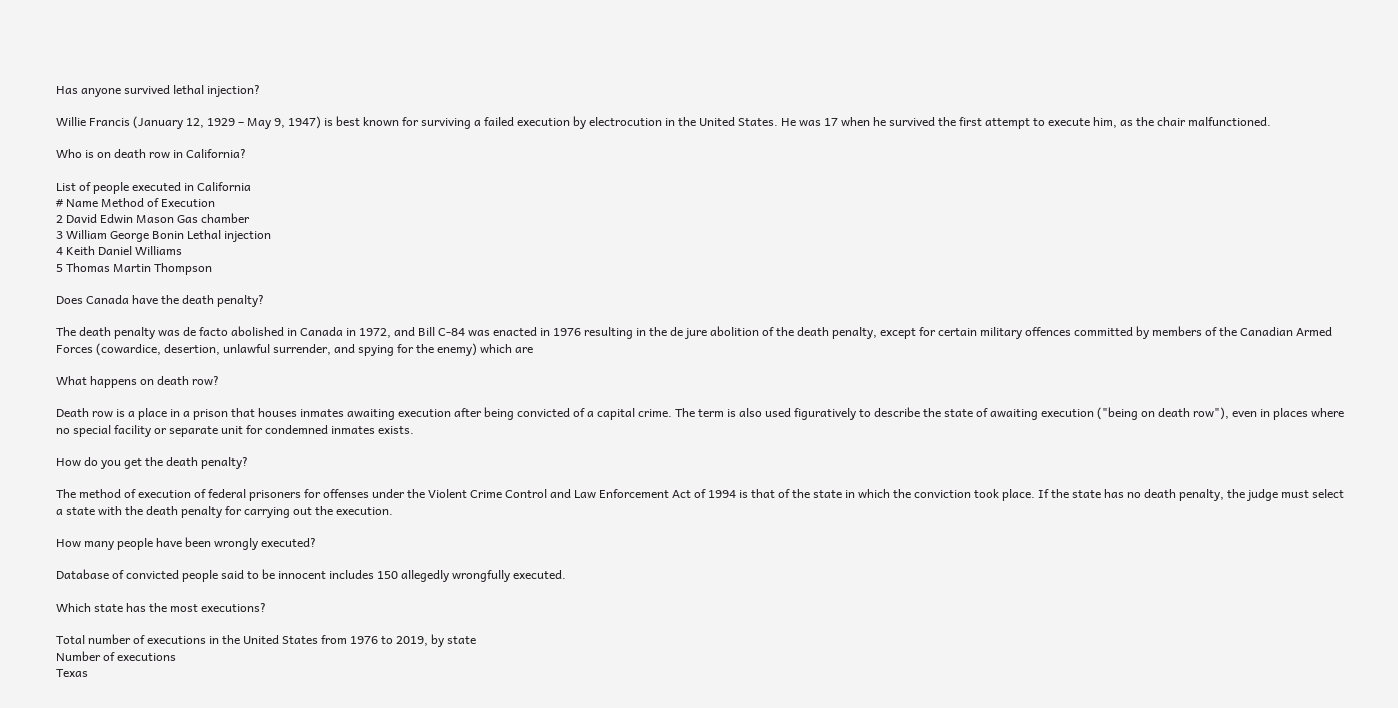Has anyone survived lethal injection?

Willie Francis (January 12, 1929 – May 9, 1947) is best known for surviving a failed execution by electrocution in the United States. He was 17 when he survived the first attempt to execute him, as the chair malfunctioned.

Who is on death row in California?

List of people executed in California
# Name Method of Execution
2 David Edwin Mason Gas chamber
3 William George Bonin Lethal injection
4 Keith Daniel Williams
5 Thomas Martin Thompson

Does Canada have the death penalty?

The death penalty was de facto abolished in Canada in 1972, and Bill C-84 was enacted in 1976 resulting in the de jure abolition of the death penalty, except for certain military offences committed by members of the Canadian Armed Forces (cowardice, desertion, unlawful surrender, and spying for the enemy) which are

What happens on death row?

Death row is a place in a prison that houses inmates awaiting execution after being convicted of a capital crime. The term is also used figuratively to describe the state of awaiting execution ("being on death row"), even in places where no special facility or separate unit for condemned inmates exists.

How do you get the death penalty?

The method of execution of federal prisoners for offenses under the Violent Crime Control and Law Enforcement Act of 1994 is that of the state in which the conviction took place. If the state has no death penalty, the judge must select a state with the death penalty for carrying out the execution.

How many people have been wrongly executed?

Database of convicted people said to be innocent includes 150 allegedly wrongfully executed.

Which state has the most executions?

Total number of executions in the United States from 1976 to 2019, by state
Number of executions
Texas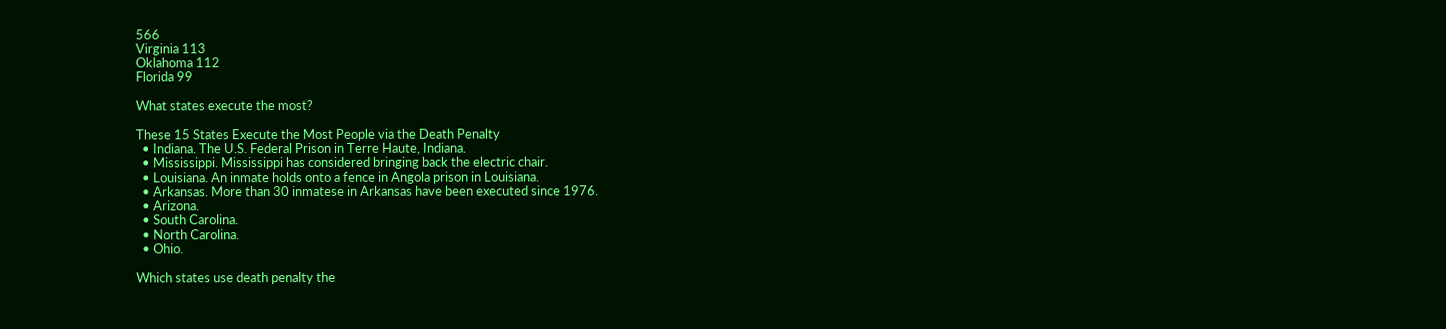566
Virginia 113
Oklahoma 112
Florida 99

What states execute the most?

These 15 States Execute the Most People via the Death Penalty
  • Indiana. The U.S. Federal Prison in Terre Haute, Indiana.
  • Mississippi. Mississippi has considered bringing back the electric chair.
  • Louisiana. An inmate holds onto a fence in Angola prison in Louisiana.
  • Arkansas. More than 30 inmatese in Arkansas have been executed since 1976.
  • Arizona.
  • South Carolina.
  • North Carolina.
  • Ohio.

Which states use death penalty the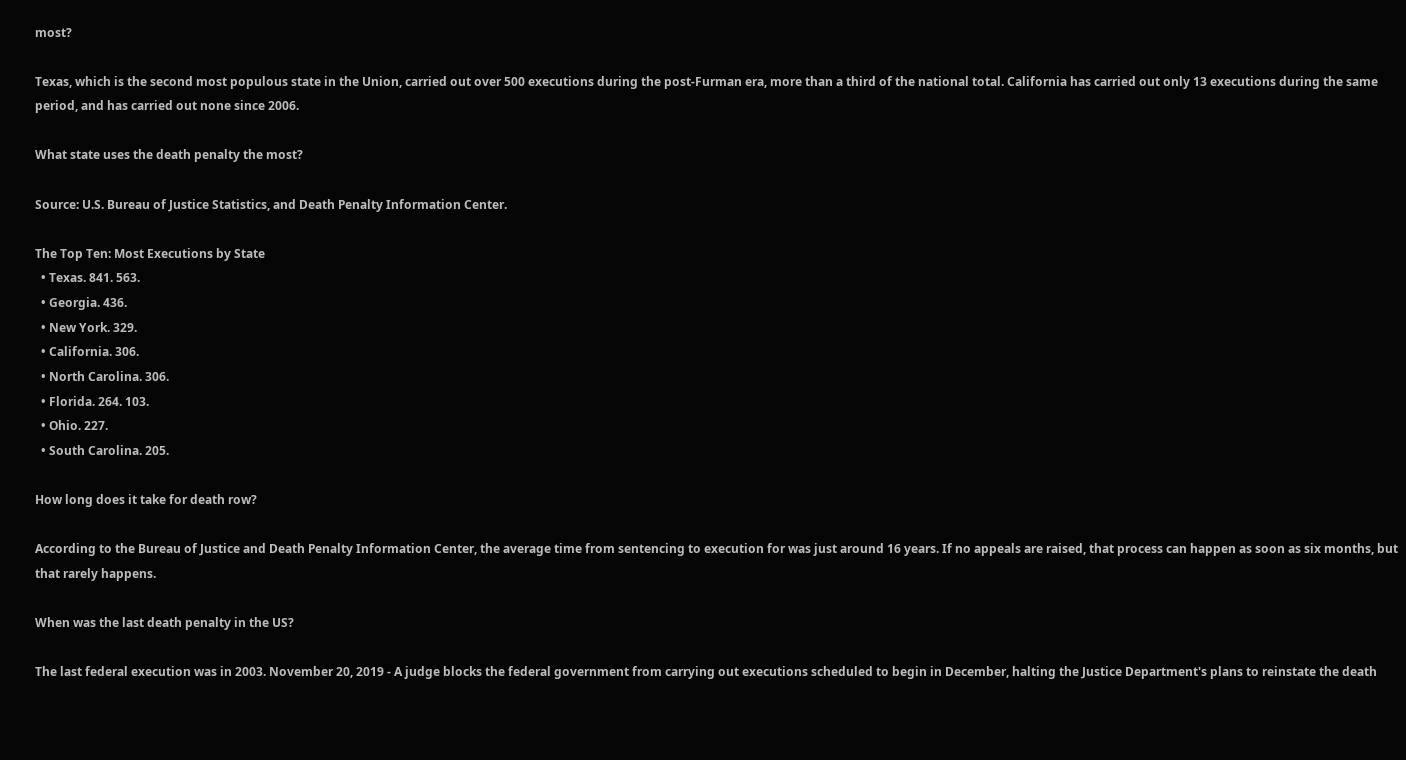most?

Texas, which is the second most populous state in the Union, carried out over 500 executions during the post-Furman era, more than a third of the national total. California has carried out only 13 executions during the same period, and has carried out none since 2006.

What state uses the death penalty the most?

Source: U.S. Bureau of Justice Statistics, and Death Penalty Information Center.

The Top Ten: Most Executions by State
  • Texas. 841. 563.
  • Georgia. 436.
  • New York. 329.
  • California. 306.
  • North Carolina. 306.
  • Florida. 264. 103.
  • Ohio. 227.
  • South Carolina. 205.

How long does it take for death row?

According to the Bureau of Justice and Death Penalty Information Center, the average time from sentencing to execution for was just around 16 years. If no appeals are raised, that process can happen as soon as six months, but that rarely happens.

When was the last death penalty in the US?

The last federal execution was in 2003. November 20, 2019 - A judge blocks the federal government from carrying out executions scheduled to begin in December, halting the Justice Department's plans to reinstate the death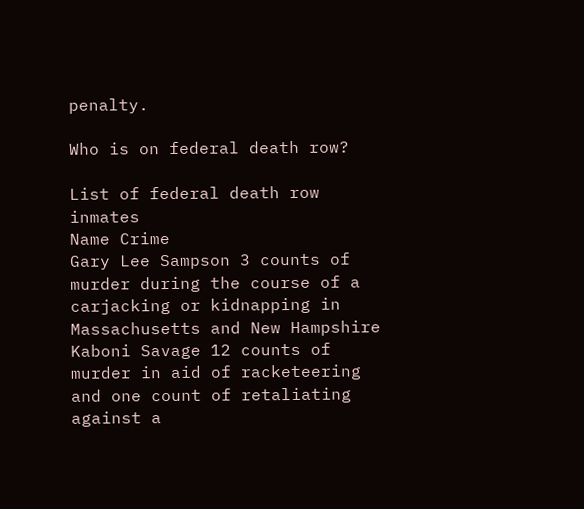penalty.

Who is on federal death row?

List of federal death row inmates
Name Crime
Gary Lee Sampson 3 counts of murder during the course of a carjacking or kidnapping in Massachusetts and New Hampshire
Kaboni Savage 12 counts of murder in aid of racketeering and one count of retaliating against a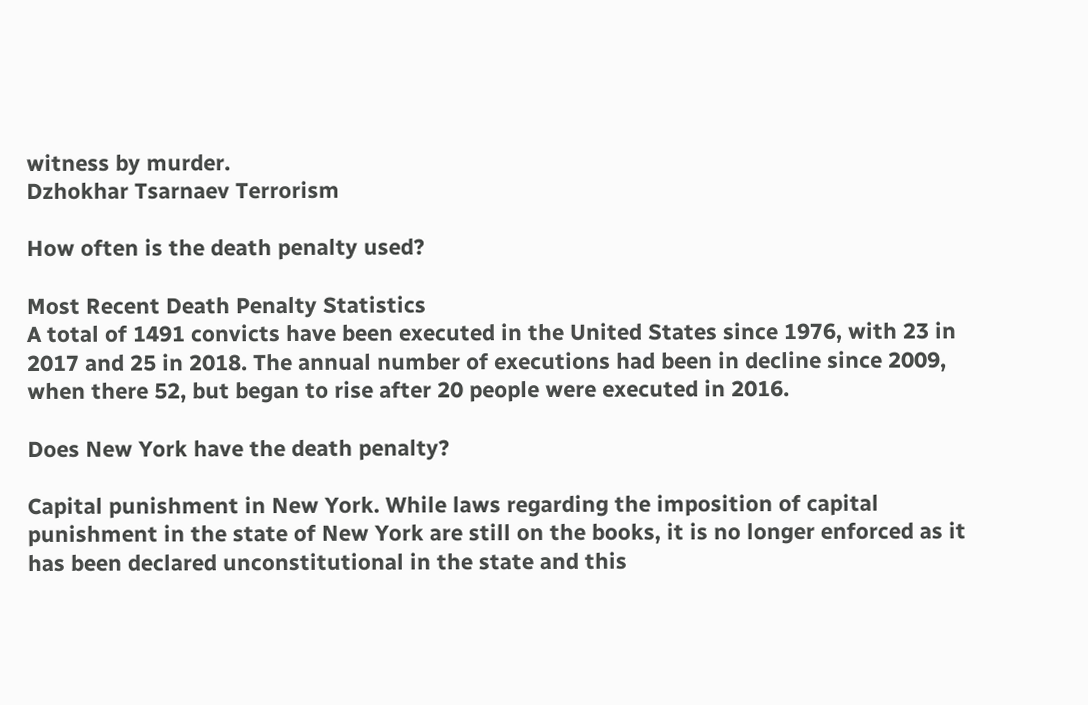witness by murder.
Dzhokhar Tsarnaev Terrorism

How often is the death penalty used?

Most Recent Death Penalty Statistics
A total of 1491 convicts have been executed in the United States since 1976, with 23 in 2017 and 25 in 2018. The annual number of executions had been in decline since 2009, when there 52, but began to rise after 20 people were executed in 2016.

Does New York have the death penalty?

Capital punishment in New York. While laws regarding the imposition of capital punishment in the state of New York are still on the books, it is no longer enforced as it has been declared unconstitutional in the state and this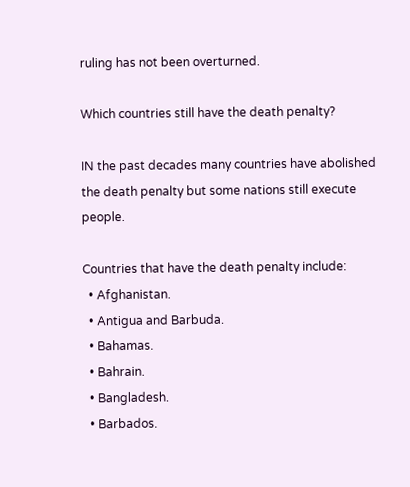ruling has not been overturned.

Which countries still have the death penalty?

IN the past decades many countries have abolished the death penalty but some nations still execute people.

Countries that have the death penalty include:
  • Afghanistan.
  • Antigua and Barbuda.
  • Bahamas.
  • Bahrain.
  • Bangladesh.
  • Barbados.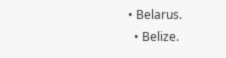• Belarus.
  • Belize.